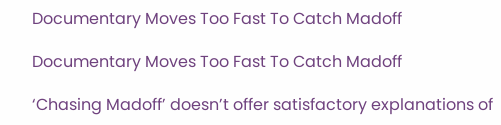Documentary Moves Too Fast To Catch Madoff

Documentary Moves Too Fast To Catch Madoff

‘Chasing Madoff’ doesn’t offer satisfactory explanations of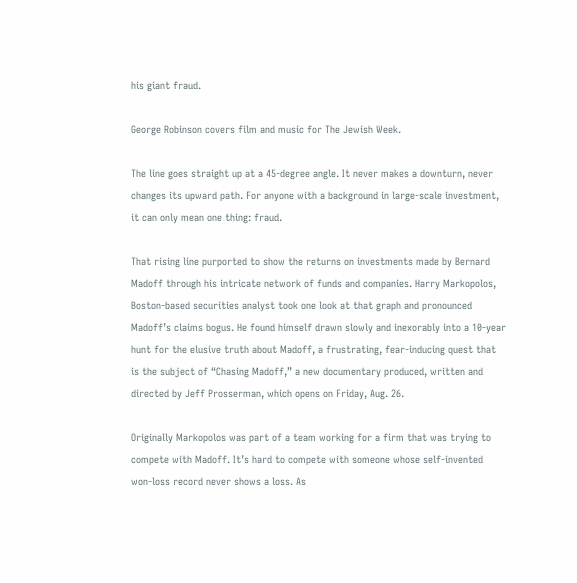his giant fraud.

George Robinson covers film and music for The Jewish Week.

The line goes straight up at a 45-degree angle. It never makes a downturn, never changes its upward path. For anyone with a background in large-scale investment, it can only mean one thing: fraud.

That rising line purported to show the returns on investments made by Bernard Madoff through his intricate network of funds and companies. Harry Markopolos, Boston-based securities analyst took one look at that graph and pronounced Madoff’s claims bogus. He found himself drawn slowly and inexorably into a 10-year hunt for the elusive truth about Madoff, a frustrating, fear-inducing quest that is the subject of “Chasing Madoff,” a new documentary produced, written and directed by Jeff Prosserman, which opens on Friday, Aug. 26.

Originally Markopolos was part of a team working for a firm that was trying to compete with Madoff. It’s hard to compete with someone whose self-invented won-loss record never shows a loss. As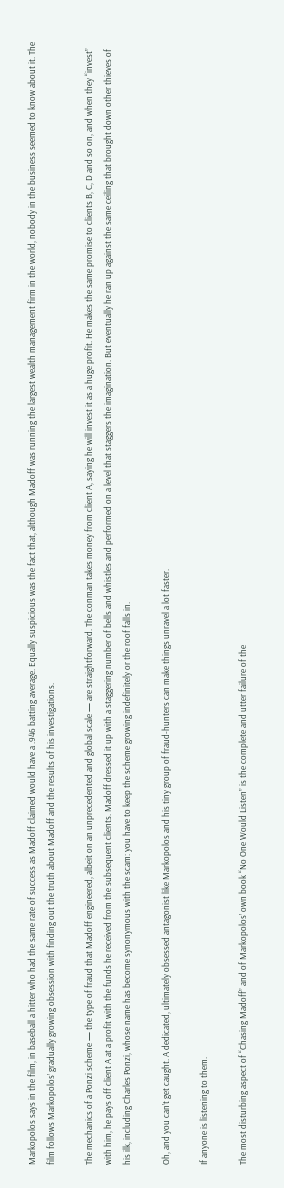Markopolos says in the film, in baseball a hitter who had the same rate of success as Madoff claimed would have a .946 batting average. Equally suspicious was the fact that, although Madoff was running the largest wealth management firm in the world, nobody in the business seemed to know about it. The film follows Markopolos’ gradually growing obsession with finding out the truth about Madoff and the results of his investigations.

The mechanics of a Ponzi scheme — the type of fraud that Madoff engineered, albeit on an unprecedented and global scale — are straightforward. The conman takes money from client A, saying he will invest it as a huge profit. He makes the same promise to clients B, C, D and so on, and when they “invest” with him, he pays off client A at a profit with the funds he received from the subsequent clients. Madoff dressed it up with a staggering number of bells and whistles and performed on a level that staggers the imagination. But eventually he ran up against the same ceiling that brought down other thieves of his ilk, including Charles Ponzi, whose name has become synonymous with the scam: you have to keep the scheme growing indefinitely or the roof falls in.

Oh, and you can’t get caught. A dedicated, ultimately obsessed antagonist like Markopolos and his tiny group of fraud-hunters can make things unravel a lot faster.

If anyone is listening to them.

The most disturbing aspect of “Chasing Madoff” and of Markopolos’ own book “No One Would Listen” is the complete and utter failure of the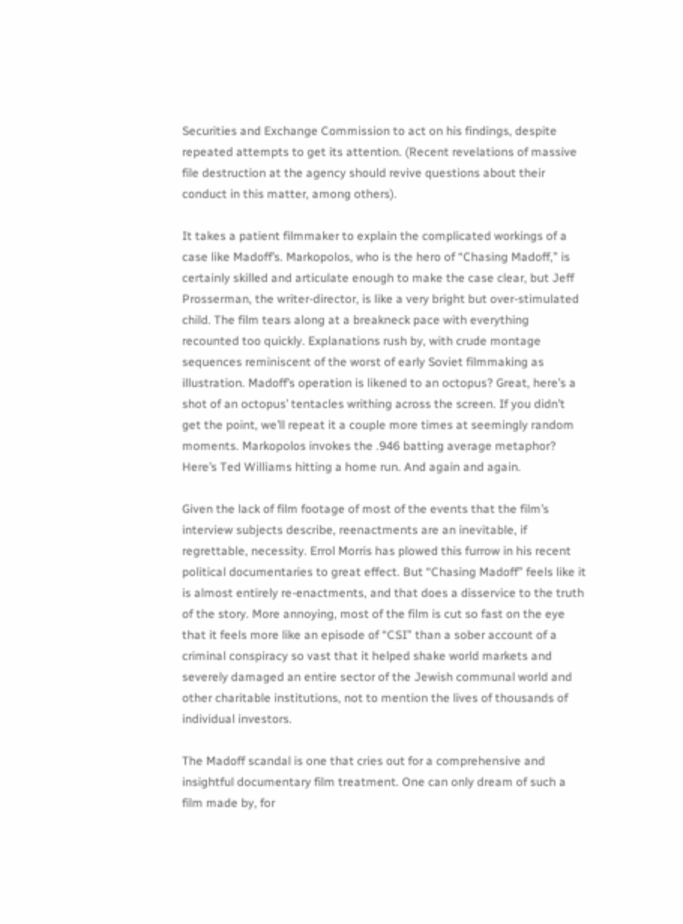Securities and Exchange Commission to act on his findings, despite repeated attempts to get its attention. (Recent revelations of massive file destruction at the agency should revive questions about their conduct in this matter, among others).

It takes a patient filmmaker to explain the complicated workings of a case like Madoff’s. Markopolos, who is the hero of “Chasing Madoff,” is certainly skilled and articulate enough to make the case clear, but Jeff Prosserman, the writer-director, is like a very bright but over-stimulated child. The film tears along at a breakneck pace with everything recounted too quickly. Explanations rush by, with crude montage sequences reminiscent of the worst of early Soviet filmmaking as illustration. Madoff’s operation is likened to an octopus? Great, here’s a shot of an octopus’ tentacles writhing across the screen. If you didn’t get the point, we’ll repeat it a couple more times at seemingly random moments. Markopolos invokes the .946 batting average metaphor? Here’s Ted Williams hitting a home run. And again and again.

Given the lack of film footage of most of the events that the film’s interview subjects describe, reenactments are an inevitable, if regrettable, necessity. Errol Morris has plowed this furrow in his recent political documentaries to great effect. But “Chasing Madoff” feels like it is almost entirely re-enactments, and that does a disservice to the truth of the story. More annoying, most of the film is cut so fast on the eye that it feels more like an episode of “CSI” than a sober account of a criminal conspiracy so vast that it helped shake world markets and severely damaged an entire sector of the Jewish communal world and other charitable institutions, not to mention the lives of thousands of individual investors.

The Madoff scandal is one that cries out for a comprehensive and insightful documentary film treatment. One can only dream of such a film made by, for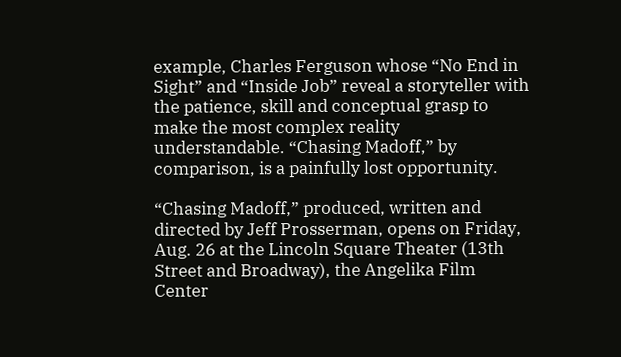example, Charles Ferguson whose “No End in Sight” and “Inside Job” reveal a storyteller with the patience, skill and conceptual grasp to make the most complex reality understandable. “Chasing Madoff,” by comparison, is a painfully lost opportunity.

“Chasing Madoff,” produced, written and directed by Jeff Prosserman, opens on Friday, Aug. 26 at the Lincoln Square Theater (13th Street and Broadway), the Angelika Film Center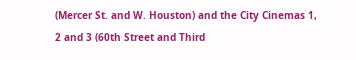(Mercer St. and W. Houston) and the City Cinemas 1, 2 and 3 (60th Street and Third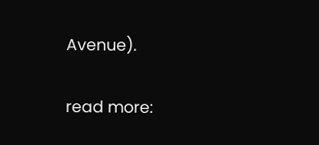Avenue).

read more: